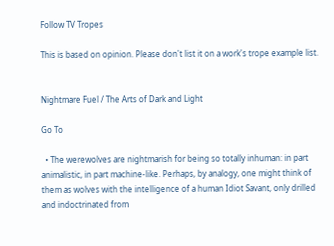Follow TV Tropes

This is based on opinion. Please don't list it on a work's trope example list.


Nightmare Fuel / The Arts of Dark and Light

Go To

  • The werewolves are nightmarish for being so totally inhuman: in part animalistic, in part machine-like. Perhaps, by analogy, one might think of them as wolves with the intelligence of a human Idiot Savant, only drilled and indoctrinated from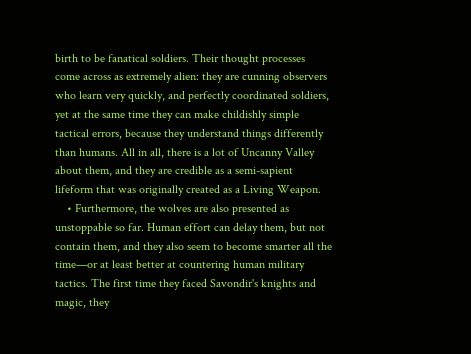birth to be fanatical soldiers. Their thought processes come across as extremely alien: they are cunning observers who learn very quickly, and perfectly coordinated soldiers, yet at the same time they can make childishly simple tactical errors, because they understand things differently than humans. All in all, there is a lot of Uncanny Valley about them, and they are credible as a semi-sapient lifeform that was originally created as a Living Weapon.
    • Furthermore, the wolves are also presented as unstoppable so far. Human effort can delay them, but not contain them, and they also seem to become smarter all the time—or at least better at countering human military tactics. The first time they faced Savondir's knights and magic, they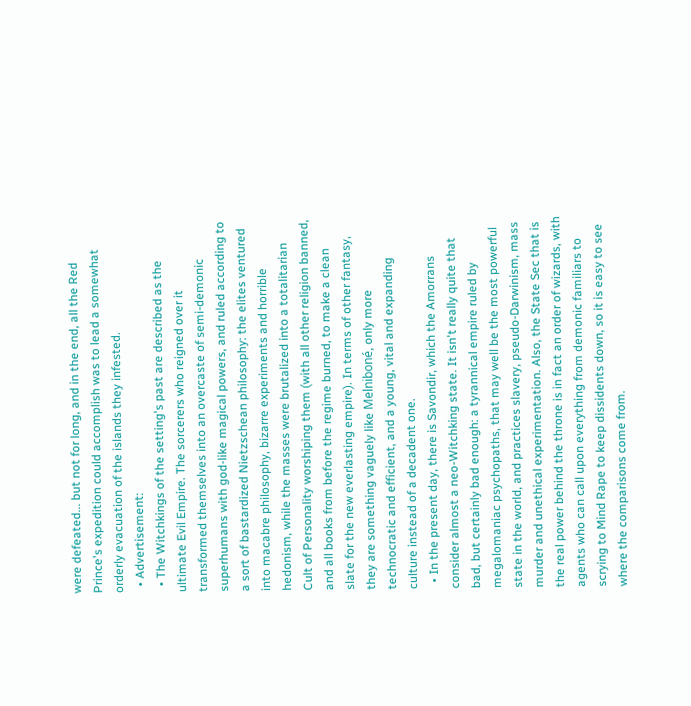were defeated... but not for long, and in the end, all the Red Prince's expedition could accomplish was to lead a somewhat orderly evacuation of the islands they infested.
  • Advertisement:
  • The Witchkings of the setting's past are described as the ultimate Evil Empire. The sorcerers who reigned over it transformed themselves into an overcaste of semi-demonic superhumans with god-like magical powers, and ruled according to a sort of bastardized Nietzschean philosophy: the elites ventured into macabre philosophy, bizarre experiments and horrible hedonism, while the masses were brutalized into a totalitarian Cult of Personality worshiping them (with all other religion banned, and all books from before the regime burned, to make a clean slate for the new everlasting empire). In terms of other fantasy, they are something vaguely like Melniboné, only more technocratic and efficient, and a young, vital and expanding culture instead of a decadent one.
  • In the present day, there is Savondir, which the Amorrans consider almost a neo-Witchking state. It isn't really quite that bad, but certainly bad enough: a tyrannical empire ruled by megalomaniac psychopaths, that may well be the most powerful state in the world, and practices slavery, pseudo-Darwinism, mass murder and unethical experimentation. Also, the State Sec that is the real power behind the throne is in fact an order of wizards, with agents who can call upon everything from demonic familiars to scrying to Mind Rape to keep dissidents down, so it is easy to see where the comparisons come from.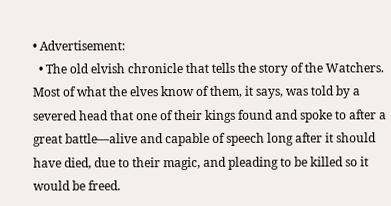• Advertisement:
  • The old elvish chronicle that tells the story of the Watchers. Most of what the elves know of them, it says, was told by a severed head that one of their kings found and spoke to after a great battle—alive and capable of speech long after it should have died, due to their magic, and pleading to be killed so it would be freed.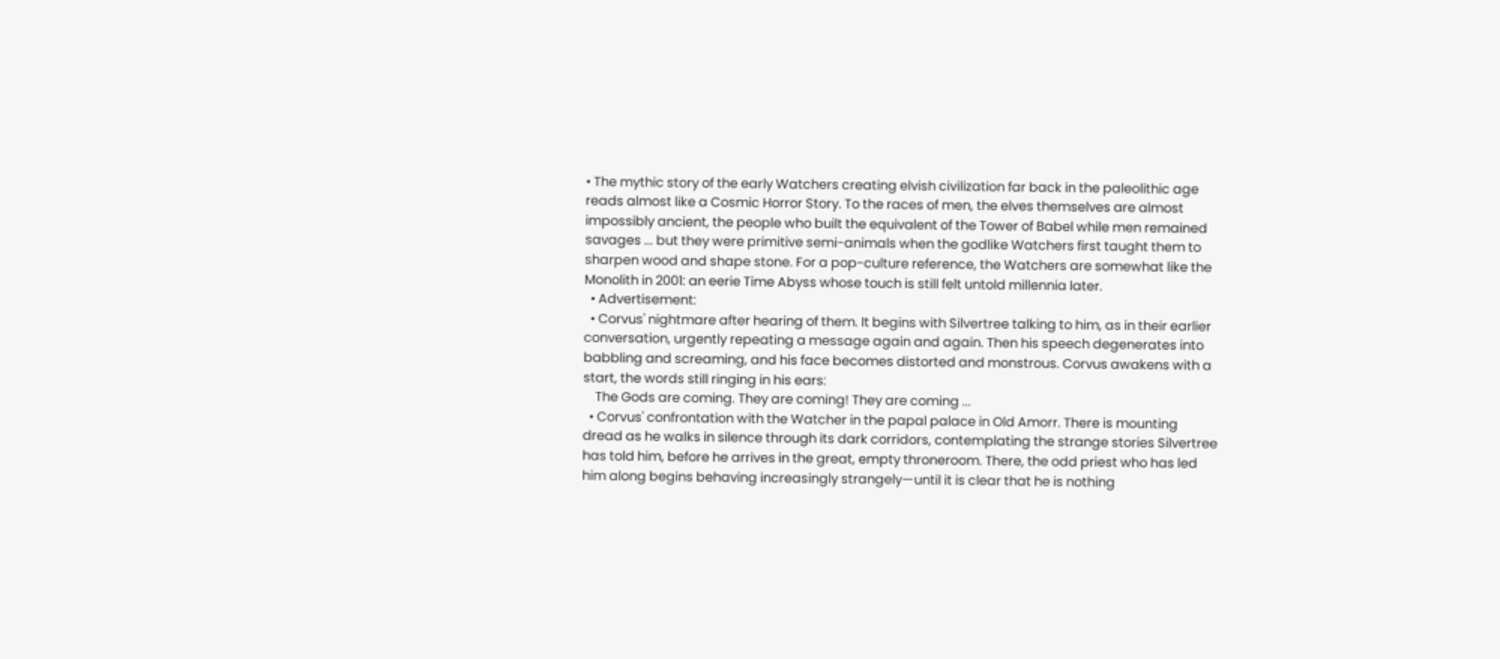• The mythic story of the early Watchers creating elvish civilization far back in the paleolithic age reads almost like a Cosmic Horror Story. To the races of men, the elves themselves are almost impossibly ancient, the people who built the equivalent of the Tower of Babel while men remained savages ... but they were primitive semi-animals when the godlike Watchers first taught them to sharpen wood and shape stone. For a pop-culture reference, the Watchers are somewhat like the Monolith in 2001: an eerie Time Abyss whose touch is still felt untold millennia later.
  • Advertisement:
  • Corvus' nightmare after hearing of them. It begins with Silvertree talking to him, as in their earlier conversation, urgently repeating a message again and again. Then his speech degenerates into babbling and screaming, and his face becomes distorted and monstrous. Corvus awakens with a start, the words still ringing in his ears:
    The Gods are coming. They are coming! They are coming ...
  • Corvus' confrontation with the Watcher in the papal palace in Old Amorr. There is mounting dread as he walks in silence through its dark corridors, contemplating the strange stories Silvertree has told him, before he arrives in the great, empty throneroom. There, the odd priest who has led him along begins behaving increasingly strangely—until it is clear that he is nothing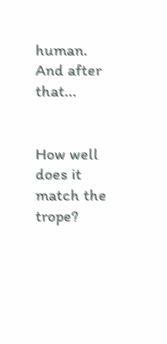human. And after that...


How well does it match the trope?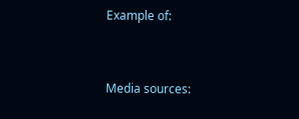Example of:


Media sources: